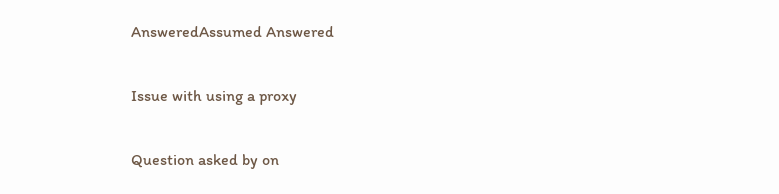AnsweredAssumed Answered

Issue with using a proxy

Question asked by on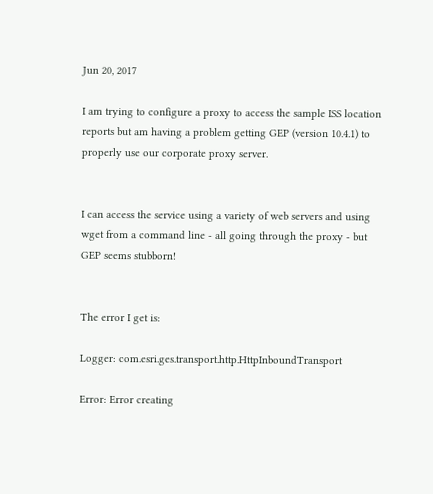Jun 20, 2017

I am trying to configure a proxy to access the sample ISS location reports but am having a problem getting GEP (version 10.4.1) to properly use our corporate proxy server.


I can access the service using a variety of web servers and using wget from a command line - all going through the proxy - but GEP seems stubborn!


The error I get is:

Logger: com.esri.ges.transport.http.HttpInboundTransport

Error: Error creating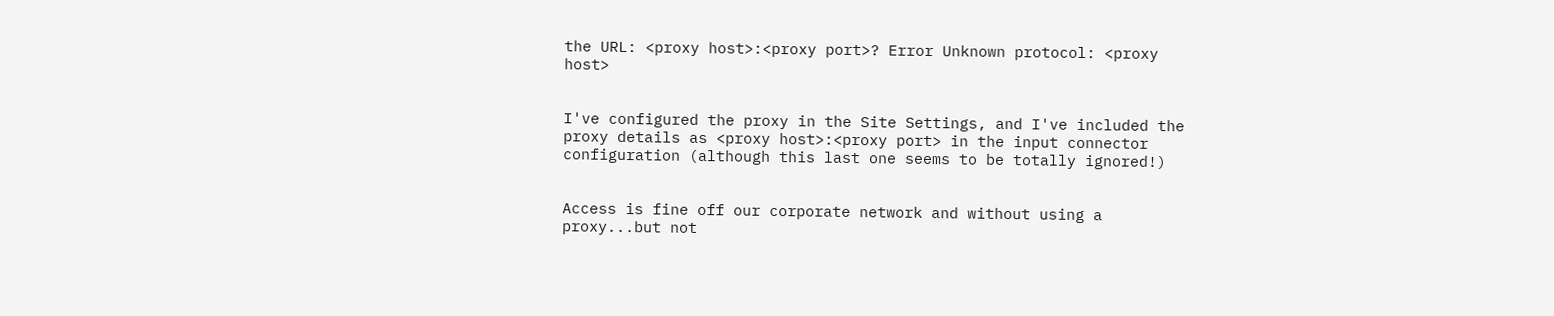the URL: <proxy host>:<proxy port>? Error Unknown protocol: <proxy host>


I've configured the proxy in the Site Settings, and I've included the proxy details as <proxy host>:<proxy port> in the input connector configuration (although this last one seems to be totally ignored!)


Access is fine off our corporate network and without using a proxy...but not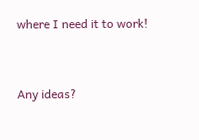where I need it to work!


Any ideas?